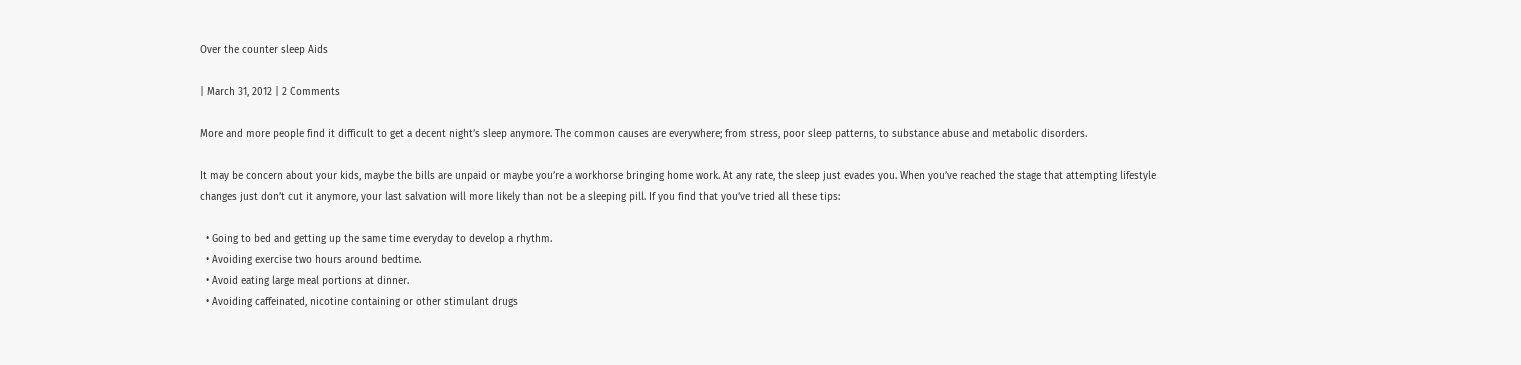Over the counter sleep Aids

| March 31, 2012 | 2 Comments

More and more people find it difficult to get a decent night’s sleep anymore. The common causes are everywhere; from stress, poor sleep patterns, to substance abuse and metabolic disorders.

It may be concern about your kids, maybe the bills are unpaid or maybe you’re a workhorse bringing home work. At any rate, the sleep just evades you. When you’ve reached the stage that attempting lifestyle changes just don’t cut it anymore, your last salvation will more likely than not be a sleeping pill. If you find that you’ve tried all these tips:

  • Going to bed and getting up the same time everyday to develop a rhythm.
  • Avoiding exercise two hours around bedtime.
  • Avoid eating large meal portions at dinner.
  • Avoiding caffeinated, nicotine containing or other stimulant drugs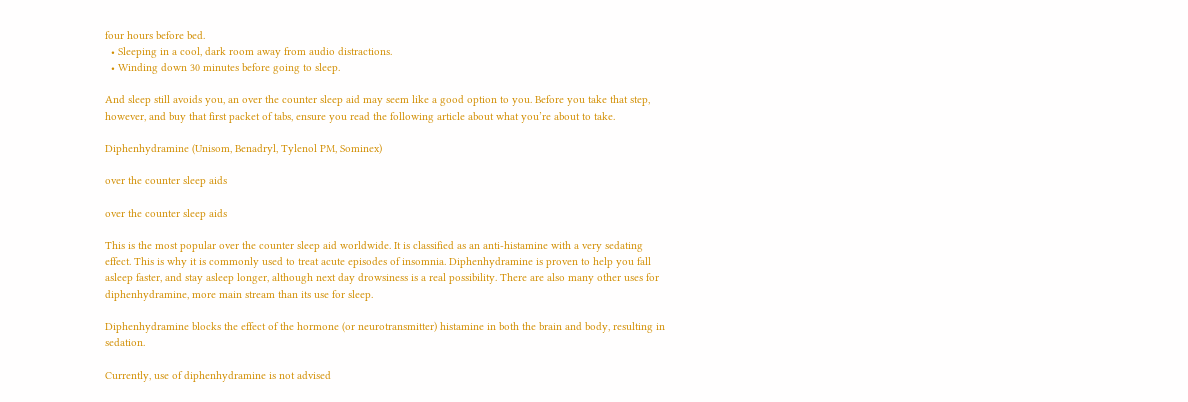four hours before bed.
  • Sleeping in a cool, dark room away from audio distractions.
  • Winding down 30 minutes before going to sleep.

And sleep still avoids you, an over the counter sleep aid may seem like a good option to you. Before you take that step, however, and buy that first packet of tabs, ensure you read the following article about what you’re about to take.

Diphenhydramine (Unisom, Benadryl, Tylenol PM, Sominex)

over the counter sleep aids

over the counter sleep aids

This is the most popular over the counter sleep aid worldwide. It is classified as an anti-histamine with a very sedating effect. This is why it is commonly used to treat acute episodes of insomnia. Diphenhydramine is proven to help you fall asleep faster, and stay asleep longer, although next day drowsiness is a real possibility. There are also many other uses for diphenhydramine, more main stream than its use for sleep.

Diphenhydramine blocks the effect of the hormone (or neurotransmitter) histamine in both the brain and body, resulting in sedation.

Currently, use of diphenhydramine is not advised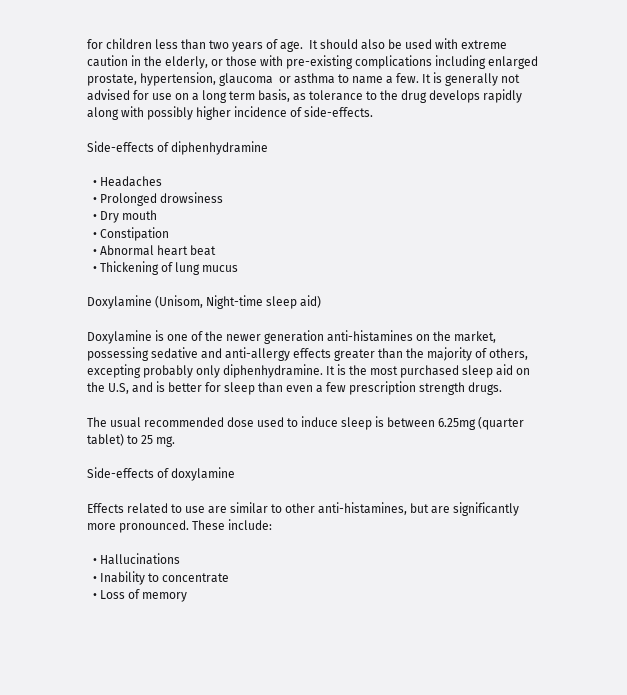for children less than two years of age.  It should also be used with extreme caution in the elderly, or those with pre-existing complications including enlarged prostate, hypertension, glaucoma  or asthma to name a few. It is generally not advised for use on a long term basis, as tolerance to the drug develops rapidly along with possibly higher incidence of side-effects.

Side-effects of diphenhydramine

  • Headaches
  • Prolonged drowsiness
  • Dry mouth
  • Constipation
  • Abnormal heart beat
  • Thickening of lung mucus

Doxylamine (Unisom, Night-time sleep aid)

Doxylamine is one of the newer generation anti-histamines on the market, possessing sedative and anti-allergy effects greater than the majority of others, excepting probably only diphenhydramine. It is the most purchased sleep aid on the U.S, and is better for sleep than even a few prescription strength drugs.

The usual recommended dose used to induce sleep is between 6.25mg (quarter tablet) to 25 mg.

Side-effects of doxylamine

Effects related to use are similar to other anti-histamines, but are significantly more pronounced. These include:

  • Hallucinations
  • Inability to concentrate
  • Loss of memory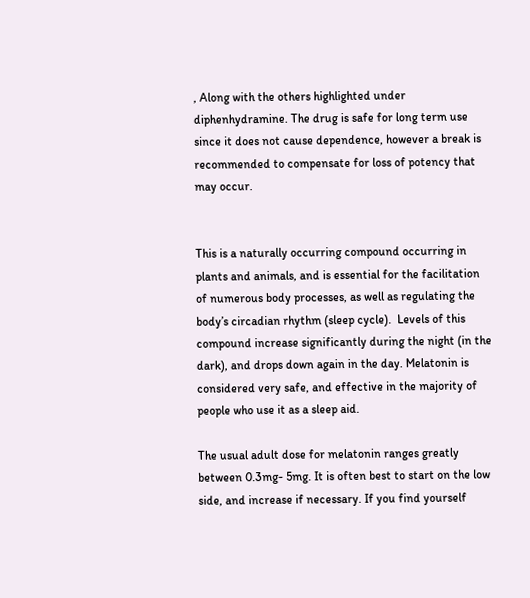, Along with the others highlighted under diphenhydramine. The drug is safe for long term use since it does not cause dependence, however a break is recommended to compensate for loss of potency that may occur.


This is a naturally occurring compound occurring in plants and animals, and is essential for the facilitation of numerous body processes, as well as regulating the body’s circadian rhythm (sleep cycle).  Levels of this compound increase significantly during the night (in the dark), and drops down again in the day. Melatonin is considered very safe, and effective in the majority of people who use it as a sleep aid.

The usual adult dose for melatonin ranges greatly between 0.3mg- 5mg. It is often best to start on the low side, and increase if necessary. If you find yourself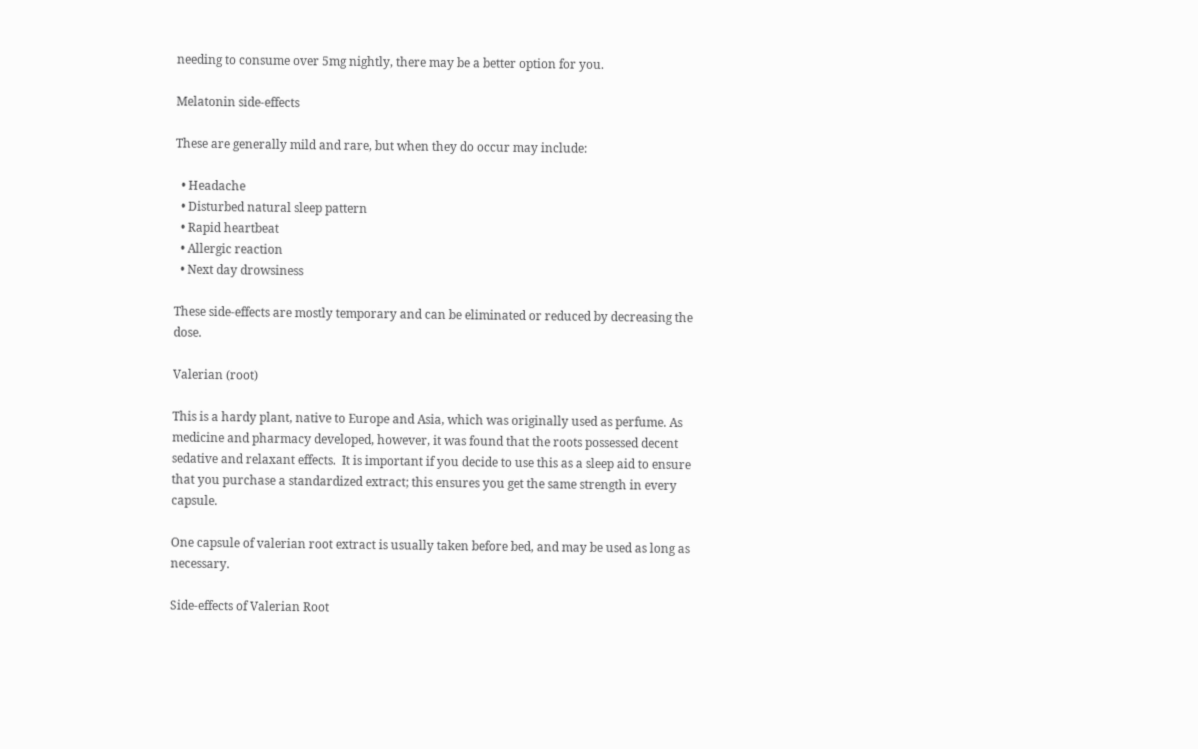needing to consume over 5mg nightly, there may be a better option for you.

Melatonin side-effects

These are generally mild and rare, but when they do occur may include:

  • Headache
  • Disturbed natural sleep pattern
  • Rapid heartbeat
  • Allergic reaction
  • Next day drowsiness

These side-effects are mostly temporary and can be eliminated or reduced by decreasing the dose.

Valerian (root)

This is a hardy plant, native to Europe and Asia, which was originally used as perfume. As medicine and pharmacy developed, however, it was found that the roots possessed decent sedative and relaxant effects.  It is important if you decide to use this as a sleep aid to ensure that you purchase a standardized extract; this ensures you get the same strength in every capsule.

One capsule of valerian root extract is usually taken before bed, and may be used as long as necessary.

Side-effects of Valerian Root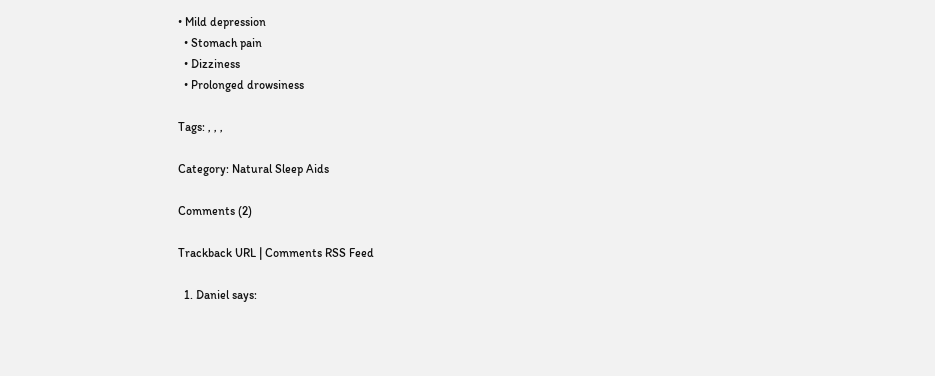• Mild depression
  • Stomach pain
  • Dizziness
  • Prolonged drowsiness

Tags: , , ,

Category: Natural Sleep Aids

Comments (2)

Trackback URL | Comments RSS Feed

  1. Daniel says: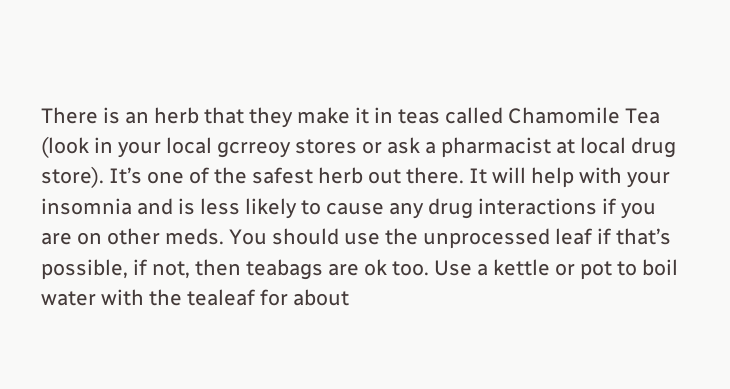There is an herb that they make it in teas called Chamomile Tea (look in your local gcrreoy stores or ask a pharmacist at local drug store). It’s one of the safest herb out there. It will help with your insomnia and is less likely to cause any drug interactions if you are on other meds. You should use the unprocessed leaf if that’s possible, if not, then teabags are ok too. Use a kettle or pot to boil water with the tealeaf for about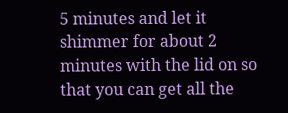5 minutes and let it shimmer for about 2 minutes with the lid on so that you can get all the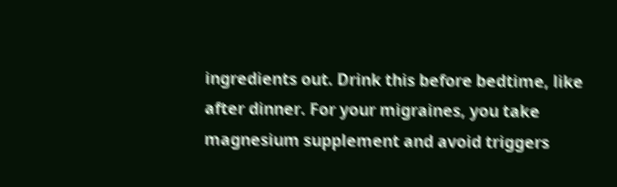ingredients out. Drink this before bedtime, like after dinner. For your migraines, you take magnesium supplement and avoid triggers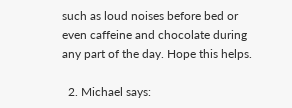such as loud noises before bed or even caffeine and chocolate during any part of the day. Hope this helps.

  2. Michael says: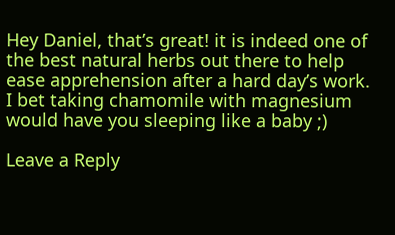Hey Daniel, that’s great! it is indeed one of the best natural herbs out there to help ease apprehension after a hard day’s work. I bet taking chamomile with magnesium would have you sleeping like a baby ;)

Leave a Reply